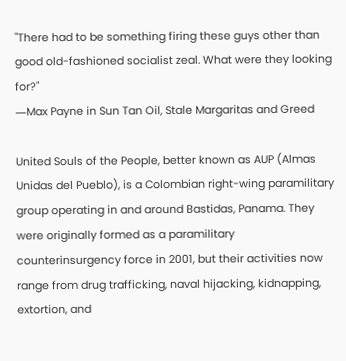"There had to be something firing these guys other than good old-fashioned socialist zeal. What were they looking for?"
―Max Payne in Sun Tan Oil, Stale Margaritas and Greed

United Souls of the People, better known as AUP (Almas Unidas del Pueblo), is a Colombian right-wing paramilitary group operating in and around Bastidas, Panama. They were originally formed as a paramilitary counterinsurgency force in 2001, but their activities now range from drug trafficking, naval hijacking, kidnapping, extortion, and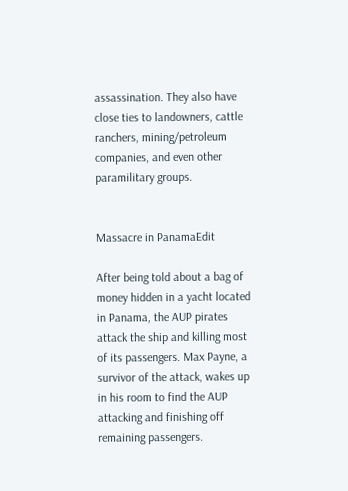assassination. They also have close ties to landowners, cattle ranchers, mining/petroleum companies, and even other paramilitary groups.


Massacre in PanamaEdit

After being told about a bag of money hidden in a yacht located in Panama, the AUP pirates attack the ship and killing most of its passengers. Max Payne, a survivor of the attack, wakes up in his room to find the AUP attacking and finishing off remaining passengers.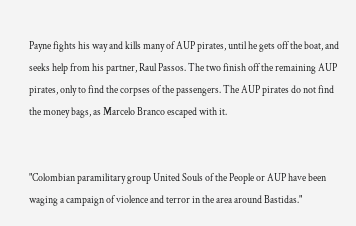Payne fights his way and kills many of AUP pirates, until he gets off the boat, and seeks help from his partner, Raul Passos. The two finish off the remaining AUP pirates, only to find the corpses of the passengers. The AUP pirates do not find the money bags, as Marcelo Branco escaped with it.


"Colombian paramilitary group United Souls of the People or AUP have been waging a campaign of violence and terror in the area around Bastidas."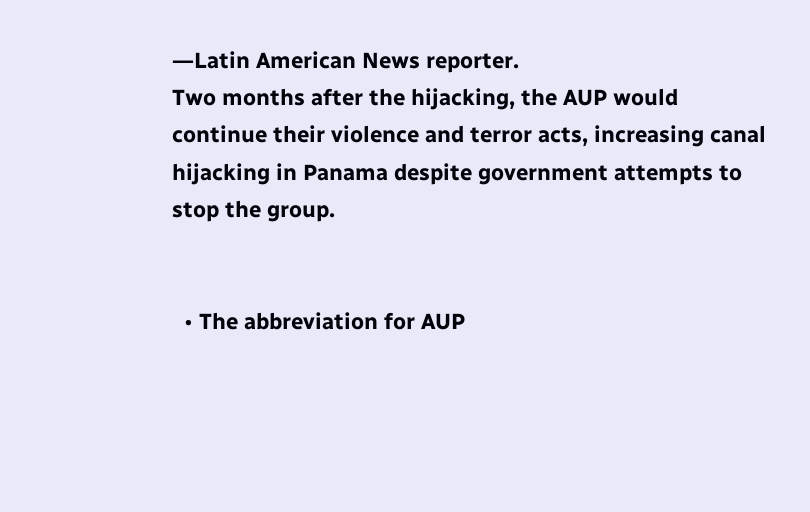―Latin American News reporter.
Two months after the hijacking, the AUP would continue their violence and terror acts, increasing canal hijacking in Panama despite government attempts to stop the group.


  • The abbreviation for AUP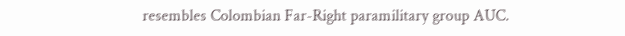resembles Colombian Far-Right paramilitary group AUC.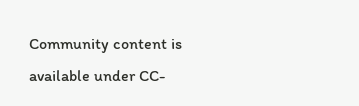Community content is available under CC-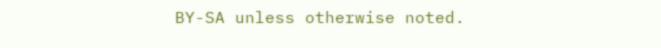BY-SA unless otherwise noted.